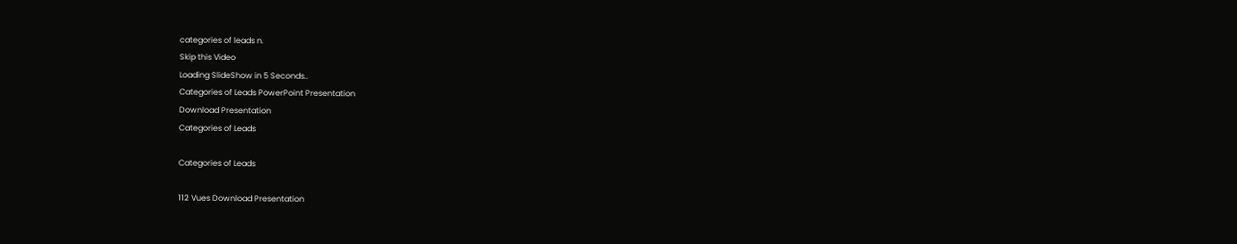categories of leads n.
Skip this Video
Loading SlideShow in 5 Seconds..
Categories of Leads PowerPoint Presentation
Download Presentation
Categories of Leads

Categories of Leads

112 Vues Download Presentation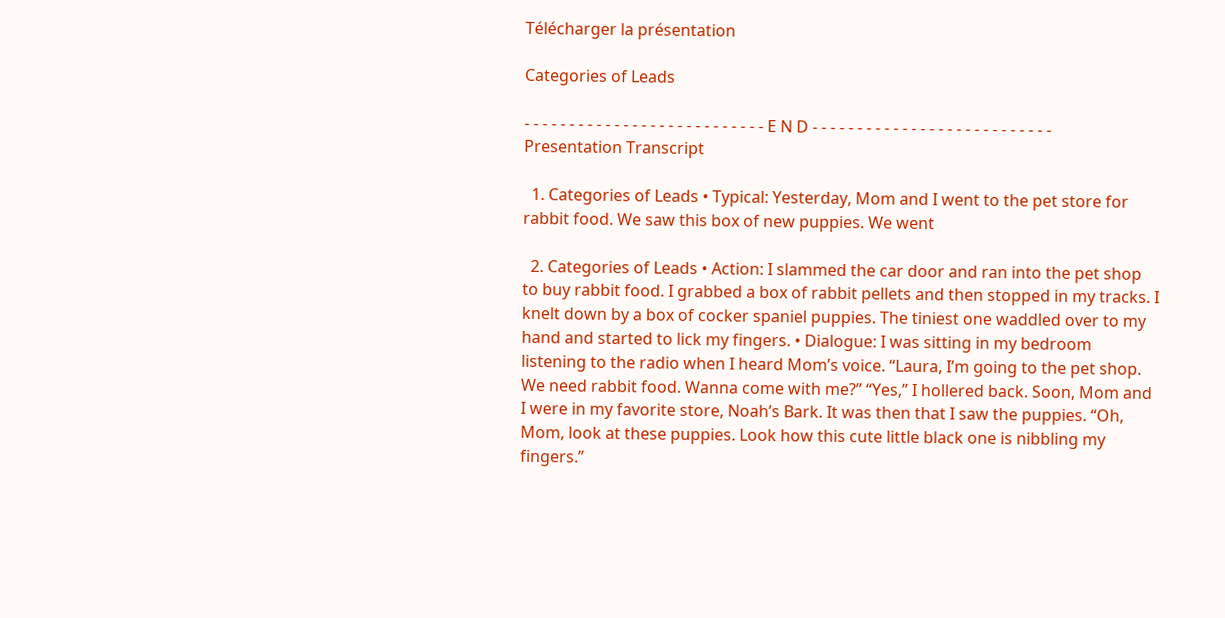Télécharger la présentation

Categories of Leads

- - - - - - - - - - - - - - - - - - - - - - - - - - - E N D - - - - - - - - - - - - - - - - - - - - - - - - - - -
Presentation Transcript

  1. Categories of Leads • Typical: Yesterday, Mom and I went to the pet store for rabbit food. We saw this box of new puppies. We went

  2. Categories of Leads • Action: I slammed the car door and ran into the pet shop to buy rabbit food. I grabbed a box of rabbit pellets and then stopped in my tracks. I knelt down by a box of cocker spaniel puppies. The tiniest one waddled over to my hand and started to lick my fingers. • Dialogue: I was sitting in my bedroom listening to the radio when I heard Mom’s voice. “Laura, I’m going to the pet shop. We need rabbit food. Wanna come with me?” “Yes,” I hollered back. Soon, Mom and I were in my favorite store, Noah’s Bark. It was then that I saw the puppies. “Oh, Mom, look at these puppies. Look how this cute little black one is nibbling my fingers.”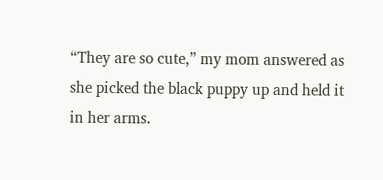“They are so cute,” my mom answered as she picked the black puppy up and held it in her arms.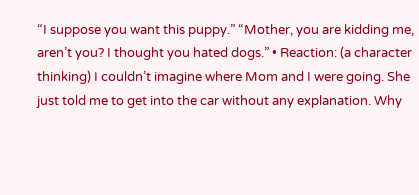“I suppose you want this puppy.” “Mother, you are kidding me, aren’t you? I thought you hated dogs.” • Reaction: (a character thinking) I couldn’t imagine where Mom and I were going. She just told me to get into the car without any explanation. Why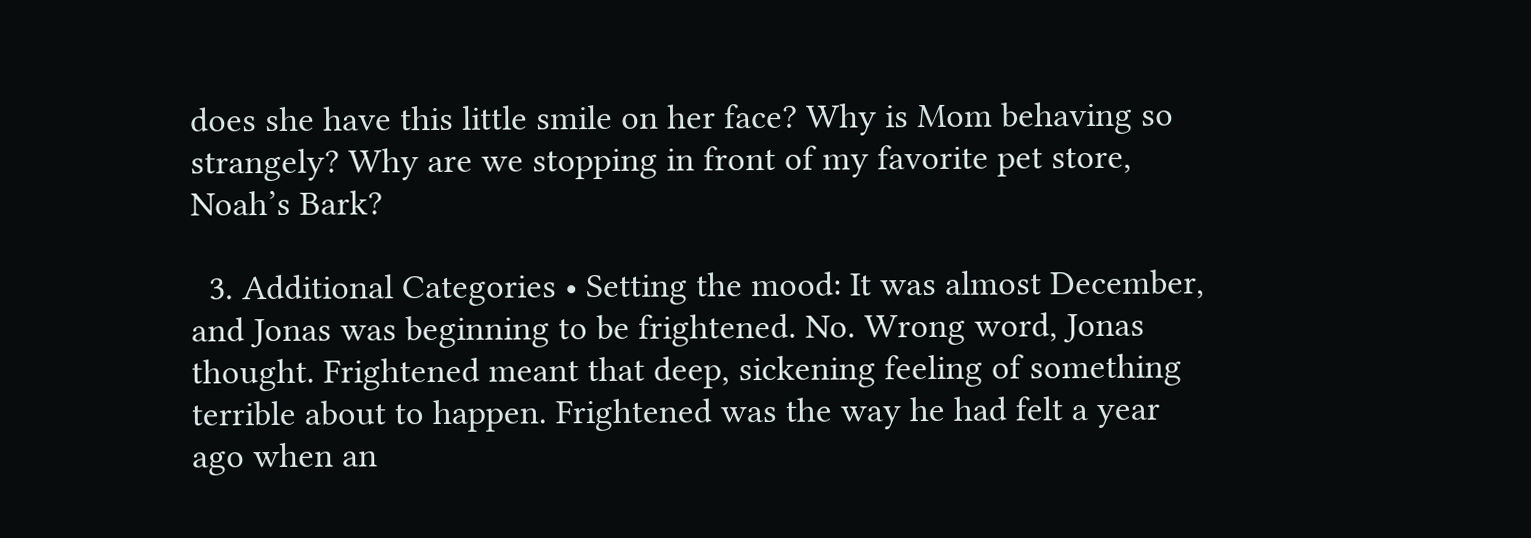does she have this little smile on her face? Why is Mom behaving so strangely? Why are we stopping in front of my favorite pet store, Noah’s Bark?

  3. Additional Categories • Setting the mood: It was almost December, and Jonas was beginning to be frightened. No. Wrong word, Jonas thought. Frightened meant that deep, sickening feeling of something terrible about to happen. Frightened was the way he had felt a year ago when an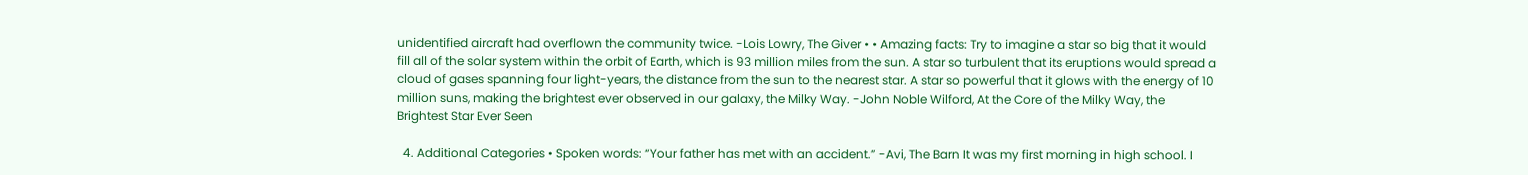unidentified aircraft had overflown the community twice. -Lois Lowry, The Giver • • Amazing facts: Try to imagine a star so big that it would fill all of the solar system within the orbit of Earth, which is 93 million miles from the sun. A star so turbulent that its eruptions would spread a cloud of gases spanning four light-years, the distance from the sun to the nearest star. A star so powerful that it glows with the energy of 10 million suns, making the brightest ever observed in our galaxy, the Milky Way. -John Noble Wilford, At the Core of the Milky Way, the Brightest Star Ever Seen

  4. Additional Categories • Spoken words: “Your father has met with an accident.” -Avi, The Barn It was my first morning in high school. I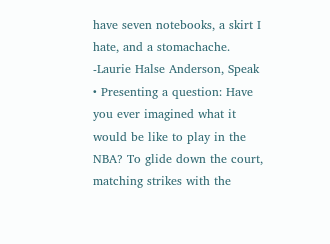have seven notebooks, a skirt I hate, and a stomachache. -Laurie Halse Anderson, Speak • Presenting a question: Have you ever imagined what it would be like to play in the NBA? To glide down the court, matching strikes with the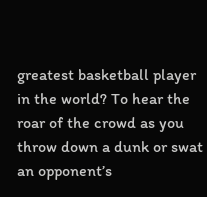greatest basketball player in the world? To hear the roar of the crowd as you throw down a dunk or swat an opponent’s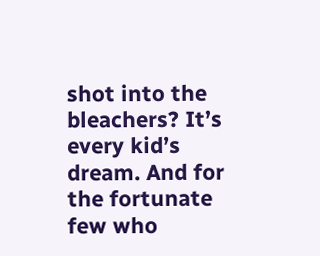shot into the bleachers? It’s every kid’s dream. And for the fortunate few who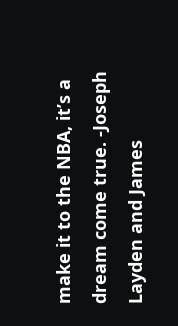make it to the NBA, it’s a dream come true. -Joseph Layden and James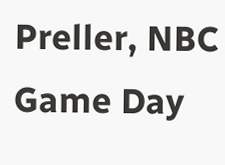Preller, NBC Game Day